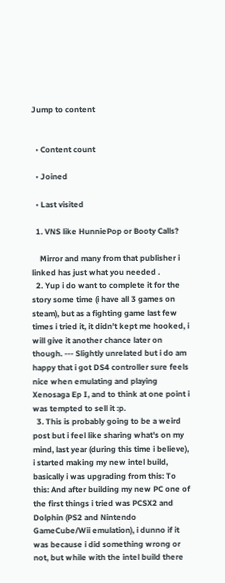Jump to content


  • Content count

  • Joined

  • Last visited

  1. VNS like HunniePop or Booty Calls?

    Mirror and many from that publisher i linked has just what you needed .
  2. Yup i do want to complete it for the story some time (i have all 3 games on steam), but as a fighting game last few times i tried it, it didn't kept me hooked, i will give it another chance later on though. --- Slightly unrelated but i do am happy that i got DS4 controller sure feels nice when emulating and playing Xenosaga Ep I, and to think at one point i was tempted to sell it :p.
  3. This is probably going to be a weird post but i feel like sharing what's on my mind, last year (during this time i believe), i started making my new intel build, basically i was upgrading from this: To this: And after building my new PC one of the first things i tried was PCSX2 and Dolphin (PS2 and Nintendo GameCube/Wii emulation), i dunno if it was because i did something wrong or not, but while with the intel build there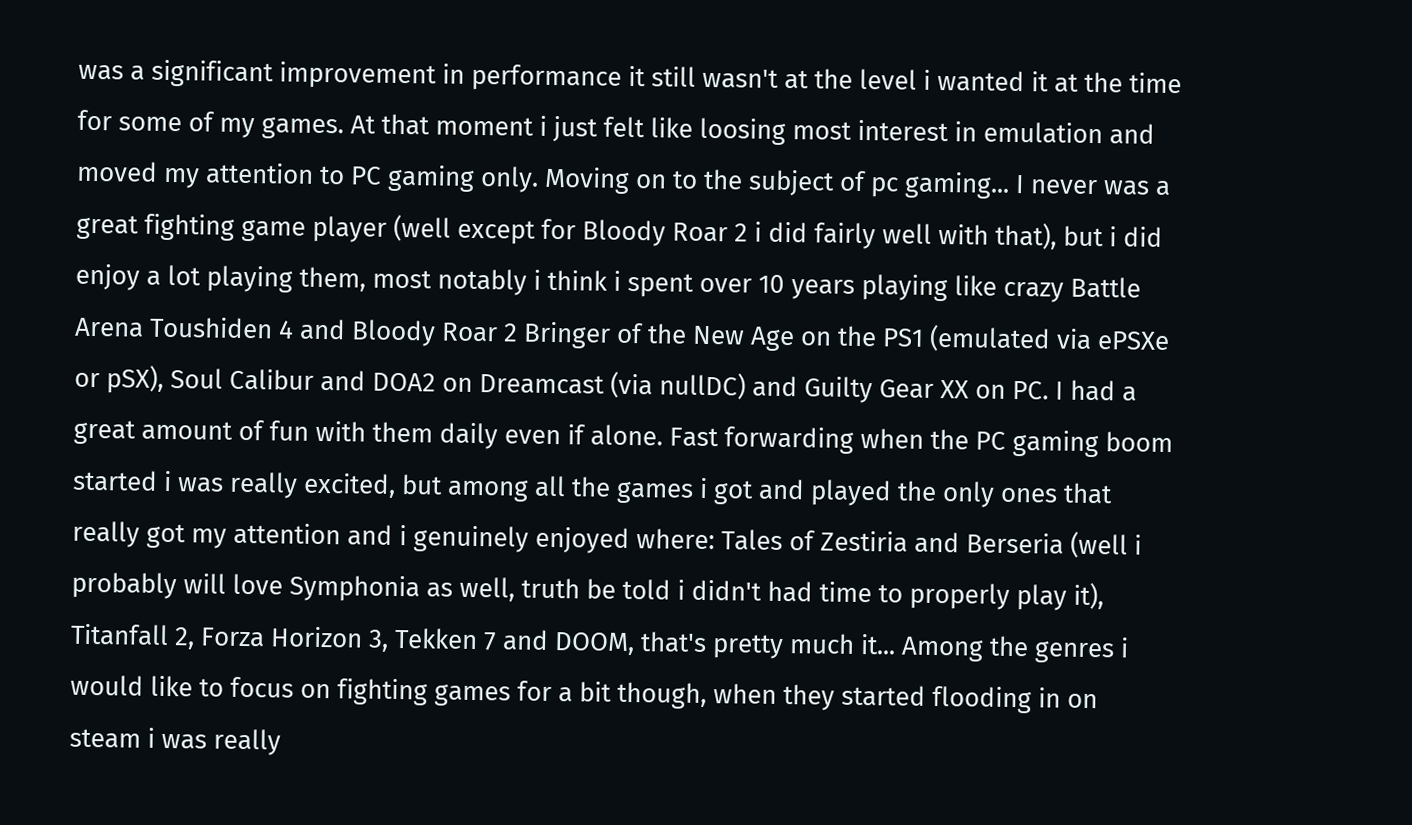was a significant improvement in performance it still wasn't at the level i wanted it at the time for some of my games. At that moment i just felt like loosing most interest in emulation and moved my attention to PC gaming only. Moving on to the subject of pc gaming... I never was a great fighting game player (well except for Bloody Roar 2 i did fairly well with that), but i did enjoy a lot playing them, most notably i think i spent over 10 years playing like crazy Battle Arena Toushiden 4 and Bloody Roar 2 Bringer of the New Age on the PS1 (emulated via ePSXe or pSX), Soul Calibur and DOA2 on Dreamcast (via nullDC) and Guilty Gear XX on PC. I had a great amount of fun with them daily even if alone. Fast forwarding when the PC gaming boom started i was really excited, but among all the games i got and played the only ones that really got my attention and i genuinely enjoyed where: Tales of Zestiria and Berseria (well i probably will love Symphonia as well, truth be told i didn't had time to properly play it), Titanfall 2, Forza Horizon 3, Tekken 7 and DOOM, that's pretty much it... Among the genres i would like to focus on fighting games for a bit though, when they started flooding in on steam i was really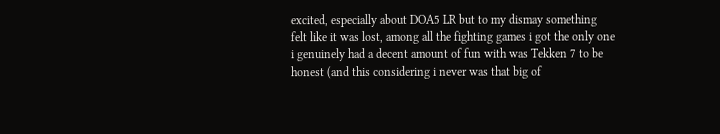excited, especially about DOA5 LR but to my dismay something felt like it was lost, among all the fighting games i got the only one i genuinely had a decent amount of fun with was Tekken 7 to be honest (and this considering i never was that big of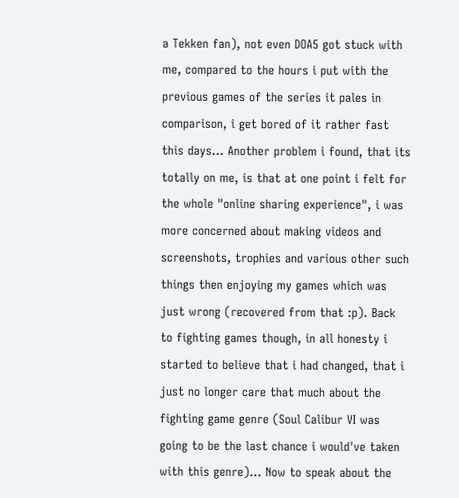a Tekken fan), not even DOA5 got stuck with me, compared to the hours i put with the previous games of the series it pales in comparison, i get bored of it rather fast this days... Another problem i found, that its totally on me, is that at one point i felt for the whole "online sharing experience", i was more concerned about making videos and screenshots, trophies and various other such things then enjoying my games which was just wrong (recovered from that :p). Back to fighting games though, in all honesty i started to believe that i had changed, that i just no longer care that much about the fighting game genre (Soul Calibur VI was going to be the last chance i would've taken with this genre)... Now to speak about the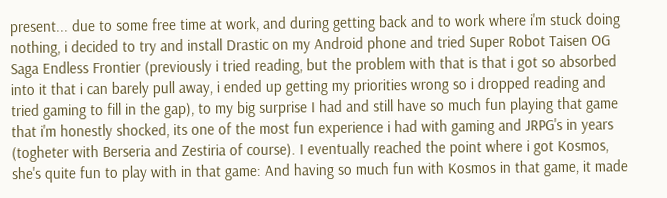present... due to some free time at work, and during getting back and to work where i'm stuck doing nothing, i decided to try and install Drastic on my Android phone and tried Super Robot Taisen OG Saga Endless Frontier (previously i tried reading, but the problem with that is that i got so absorbed into it that i can barely pull away, i ended up getting my priorities wrong so i dropped reading and tried gaming to fill in the gap), to my big surprise I had and still have so much fun playing that game that i'm honestly shocked, its one of the most fun experience i had with gaming and JRPG's in years (togheter with Berseria and Zestiria of course). I eventually reached the point where i got Kosmos, she's quite fun to play with in that game: And having so much fun with Kosmos in that game, it made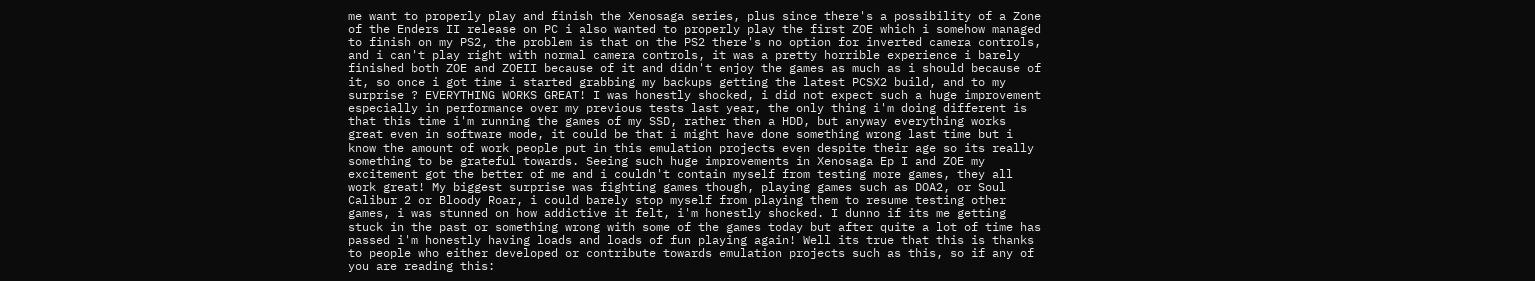me want to properly play and finish the Xenosaga series, plus since there's a possibility of a Zone of the Enders II release on PC i also wanted to properly play the first ZOE which i somehow managed to finish on my PS2, the problem is that on the PS2 there's no option for inverted camera controls, and i can't play right with normal camera controls, it was a pretty horrible experience i barely finished both ZOE and ZOEII because of it and didn't enjoy the games as much as i should because of it, so once i got time i started grabbing my backups getting the latest PCSX2 build, and to my surprise ? EVERYTHING WORKS GREAT! I was honestly shocked, i did not expect such a huge improvement especially in performance over my previous tests last year, the only thing i'm doing different is that this time i'm running the games of my SSD, rather then a HDD, but anyway everything works great even in software mode, it could be that i might have done something wrong last time but i know the amount of work people put in this emulation projects even despite their age so its really something to be grateful towards. Seeing such huge improvements in Xenosaga Ep I and ZOE my excitement got the better of me and i couldn't contain myself from testing more games, they all work great! My biggest surprise was fighting games though, playing games such as DOA2, or Soul Calibur 2 or Bloody Roar, i could barely stop myself from playing them to resume testing other games, i was stunned on how addictive it felt, i'm honestly shocked. I dunno if its me getting stuck in the past or something wrong with some of the games today but after quite a lot of time has passed i'm honestly having loads and loads of fun playing again! Well its true that this is thanks to people who either developed or contribute towards emulation projects such as this, so if any of you are reading this: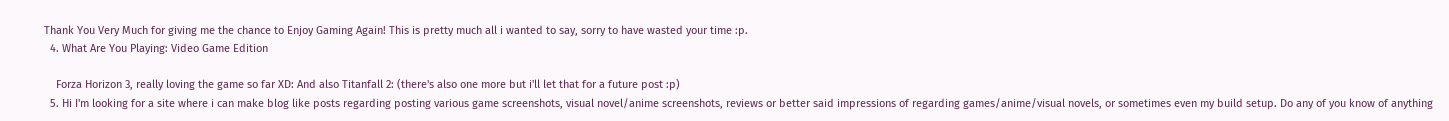Thank You Very Much for giving me the chance to Enjoy Gaming Again! This is pretty much all i wanted to say, sorry to have wasted your time :p.
  4. What Are You Playing: Video Game Edition

    Forza Horizon 3, really loving the game so far XD: And also Titanfall 2: (there's also one more but i'll let that for a future post :p)
  5. Hi I'm looking for a site where i can make blog like posts regarding posting various game screenshots, visual novel/anime screenshots, reviews or better said impressions of regarding games/anime/visual novels, or sometimes even my build setup. Do any of you know of anything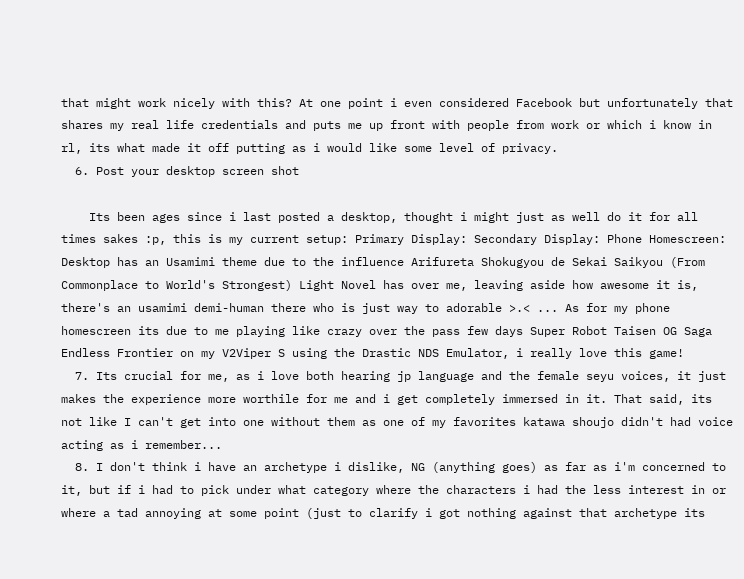that might work nicely with this? At one point i even considered Facebook but unfortunately that shares my real life credentials and puts me up front with people from work or which i know in rl, its what made it off putting as i would like some level of privacy.
  6. Post your desktop screen shot

    Its been ages since i last posted a desktop, thought i might just as well do it for all times sakes :p, this is my current setup: Primary Display: Secondary Display: Phone Homescreen: Desktop has an Usamimi theme due to the influence Arifureta Shokugyou de Sekai Saikyou (From Commonplace to World's Strongest) Light Novel has over me, leaving aside how awesome it is, there's an usamimi demi-human there who is just way to adorable >.< ... As for my phone homescreen its due to me playing like crazy over the pass few days Super Robot Taisen OG Saga Endless Frontier on my V2Viper S using the Drastic NDS Emulator, i really love this game!
  7. Its crucial for me, as i love both hearing jp language and the female seyu voices, it just makes the experience more worthile for me and i get completely immersed in it. That said, its not like I can't get into one without them as one of my favorites katawa shoujo didn't had voice acting as i remember...
  8. I don't think i have an archetype i dislike, NG (anything goes) as far as i'm concerned to it, but if i had to pick under what category where the characters i had the less interest in or where a tad annoying at some point (just to clarify i got nothing against that archetype its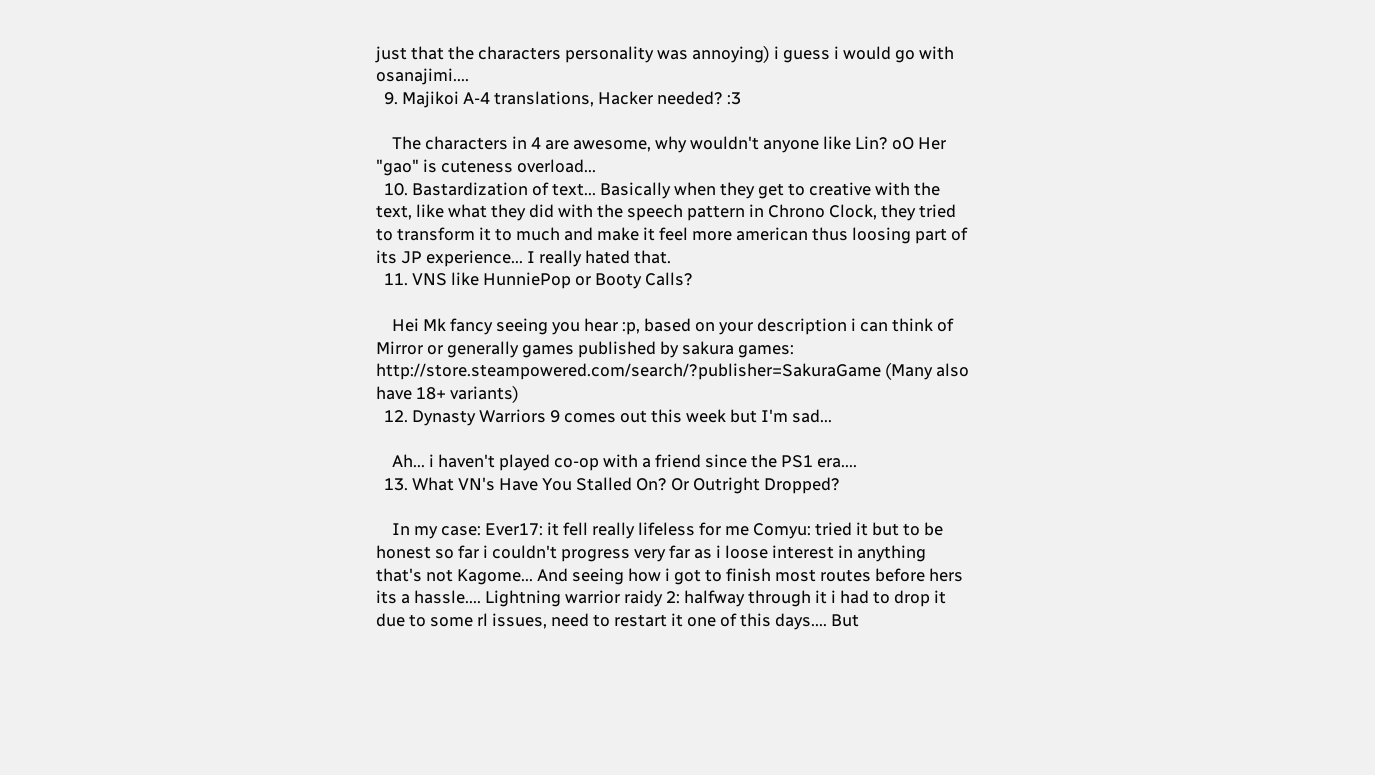just that the characters personality was annoying) i guess i would go with osanajimi....
  9. Majikoi A-4 translations, Hacker needed? :3

    The characters in 4 are awesome, why wouldn't anyone like Lin? oO Her "gao" is cuteness overload...
  10. Bastardization of text... Basically when they get to creative with the text, like what they did with the speech pattern in Chrono Clock, they tried to transform it to much and make it feel more american thus loosing part of its JP experience... I really hated that.
  11. VNS like HunniePop or Booty Calls?

    Hei Mk fancy seeing you hear :p, based on your description i can think of Mirror or generally games published by sakura games: http://store.steampowered.com/search/?publisher=SakuraGame (Many also have 18+ variants)
  12. Dynasty Warriors 9 comes out this week but I'm sad...

    Ah... i haven't played co-op with a friend since the PS1 era....
  13. What VN's Have You Stalled On? Or Outright Dropped?

    In my case: Ever17: it fell really lifeless for me Comyu: tried it but to be honest so far i couldn't progress very far as i loose interest in anything that's not Kagome... And seeing how i got to finish most routes before hers its a hassle.... Lightning warrior raidy 2: halfway through it i had to drop it due to some rl issues, need to restart it one of this days.... But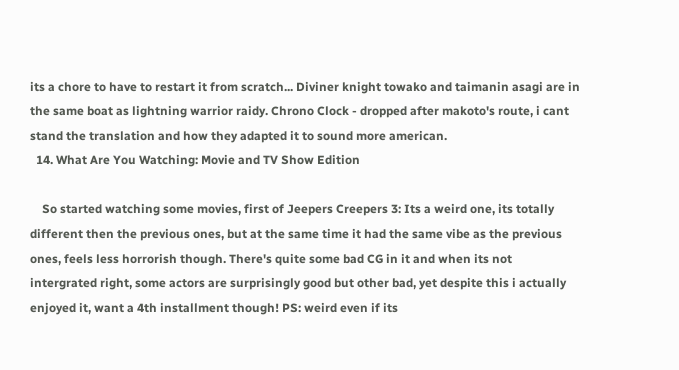its a chore to have to restart it from scratch... Diviner knight towako and taimanin asagi are in the same boat as lightning warrior raidy. Chrono Clock - dropped after makoto's route, i cant stand the translation and how they adapted it to sound more american.
  14. What Are You Watching: Movie and TV Show Edition

    So started watching some movies, first of Jeepers Creepers 3: Its a weird one, its totally different then the previous ones, but at the same time it had the same vibe as the previous ones, feels less horrorish though. There's quite some bad CG in it and when its not intergrated right, some actors are surprisingly good but other bad, yet despite this i actually enjoyed it, want a 4th installment though! PS: weird even if its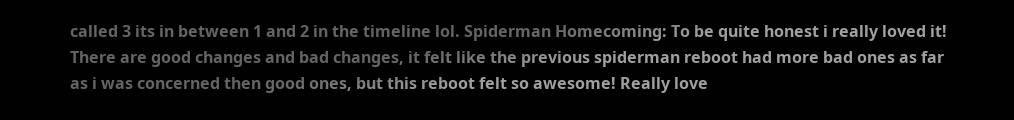called 3 its in between 1 and 2 in the timeline lol. Spiderman Homecoming: To be quite honest i really loved it! There are good changes and bad changes, it felt like the previous spiderman reboot had more bad ones as far as i was concerned then good ones, but this reboot felt so awesome! Really love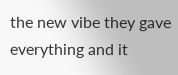the new vibe they gave everything and it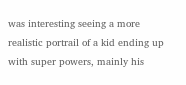was interesting seeing a more realistic portrail of a kid ending up with super powers, mainly his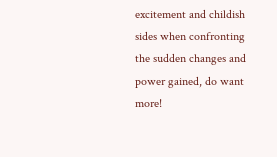excitement and childish sides when confronting the sudden changes and power gained, do want more!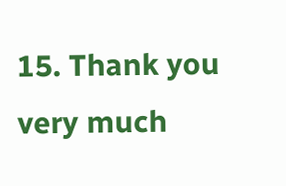15. Thank you very much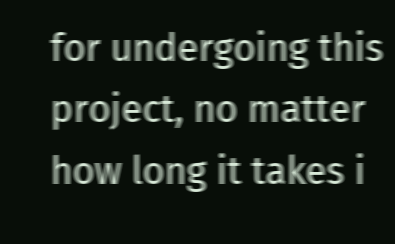for undergoing this project, no matter how long it takes i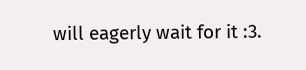will eagerly wait for it :3.